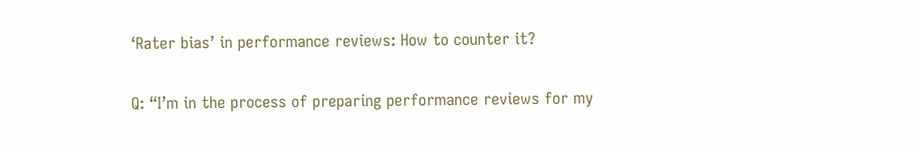‘Rater bias’ in performance reviews: How to counter it?

Q: “I’m in the process of preparing performance reviews for my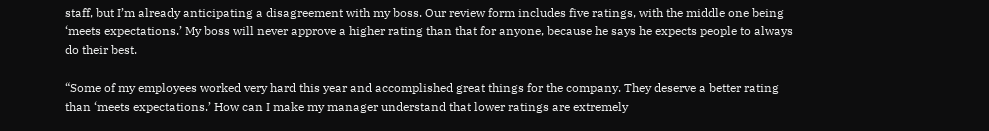staff, but I’m already anticipating a disagreement with my boss. Our review form includes five ratings, with the middle one being ‘meets expectations.’ My boss will never approve a higher rating than that for anyone, because he says he expects people to always do their best.

“Some of my employees worked very hard this year and accomplished great things for the company. They deserve a better rating than ‘meets expectations.’ How can I make my manager understand that lower ratings are extremely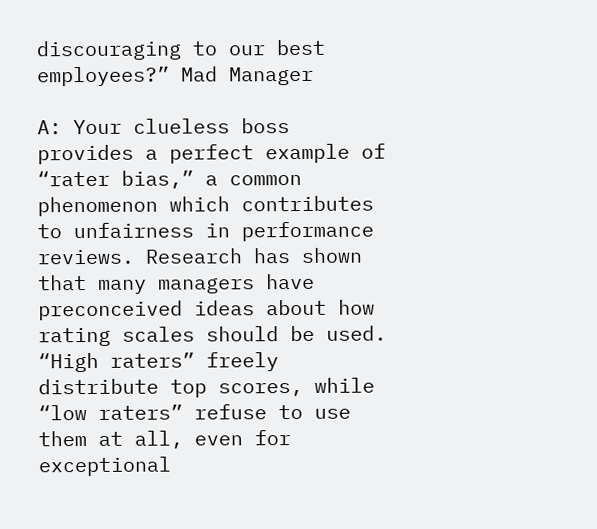discouraging to our best employees?” Mad Manager

A: Your clueless boss provides a perfect example of “rater bias,” a common phenomenon which contributes to unfairness in performance reviews. Research has shown that many managers have preconceived ideas about how rating scales should be used. “High raters” freely distribute top scores, while “low raters” refuse to use them at all, even for exceptional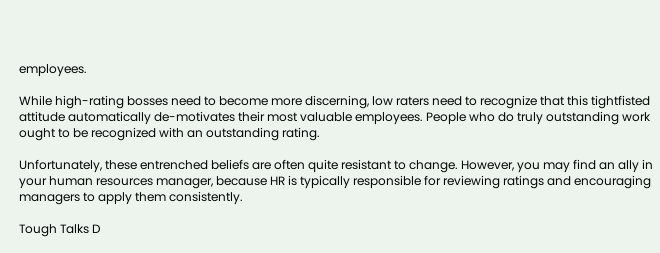employees.

While high-rating bosses need to become more discerning, low raters need to recognize that this tightfisted attitude automatically de-motivates their most valuable employees. People who do truly outstanding work ought to be recognized with an outstanding rating.

Unfortunately, these entrenched beliefs are often quite resistant to change. However, you may find an ally in your human resources manager, because HR is typically responsible for reviewing ratings and encouraging managers to apply them consistently.

Tough Talks D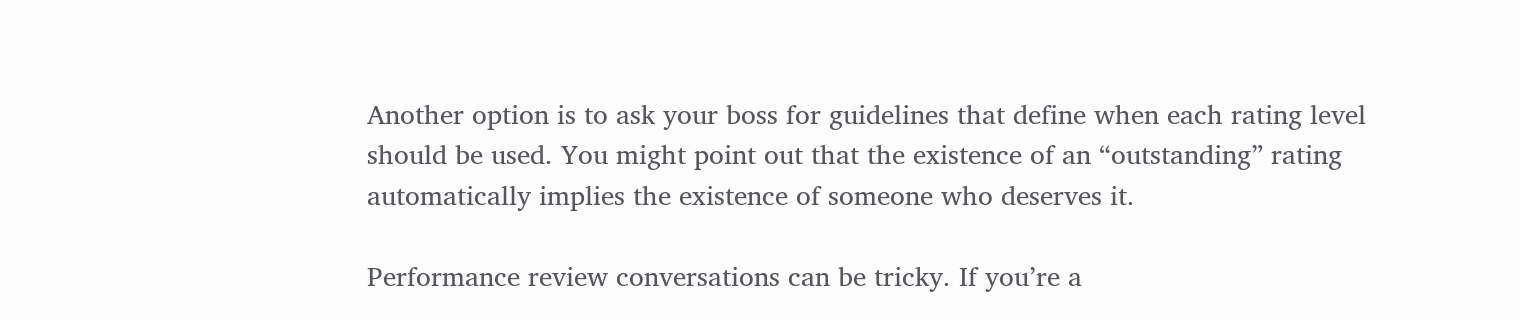Another option is to ask your boss for guidelines that define when each rating level should be used. You might point out that the existence of an “outstanding” rating automatically implies the existence of someone who deserves it.

Performance review conversations can be tricky. If you’re a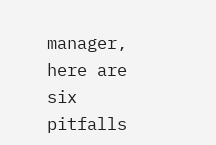manager, here are six pitfalls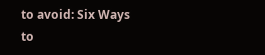to avoid: Six Ways to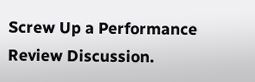Screw Up a Performance Review Discussion.